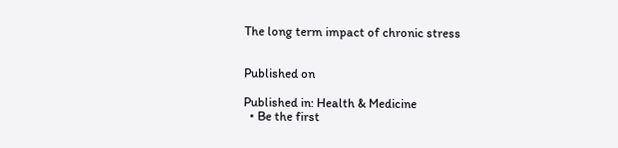The long term impact of chronic stress


Published on

Published in: Health & Medicine
  • Be the first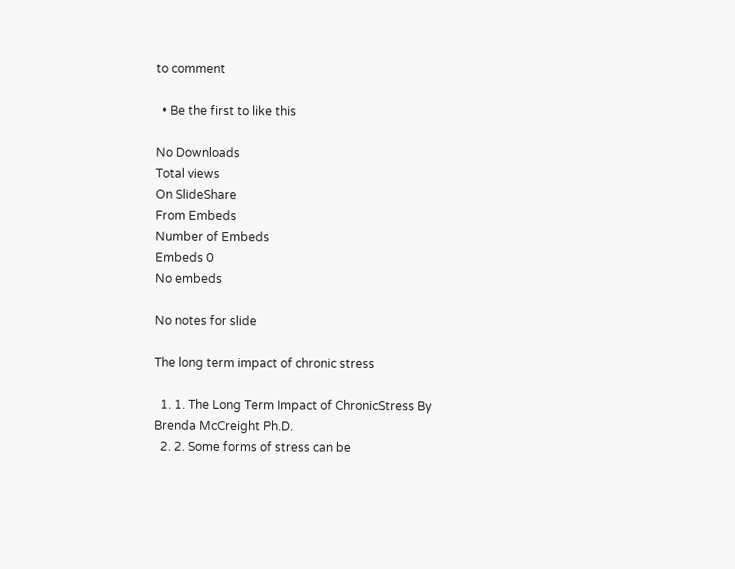to comment

  • Be the first to like this

No Downloads
Total views
On SlideShare
From Embeds
Number of Embeds
Embeds 0
No embeds

No notes for slide

The long term impact of chronic stress

  1. 1. The Long Term Impact of ChronicStress By Brenda McCreight Ph.D.
  2. 2. Some forms of stress can be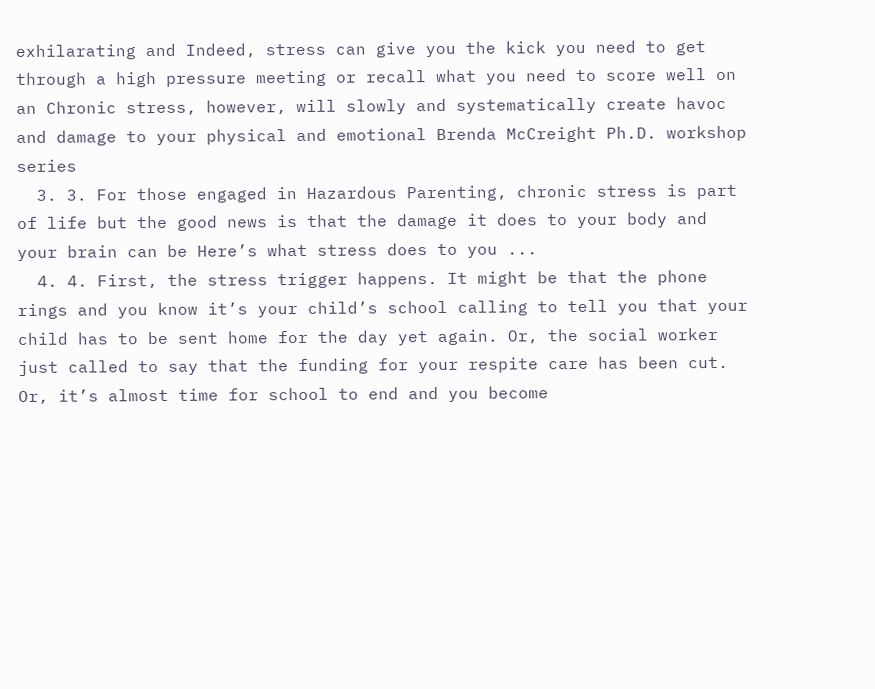exhilarating and Indeed, stress can give you the kick you need to get through a high pressure meeting or recall what you need to score well on an Chronic stress, however, will slowly and systematically create havoc and damage to your physical and emotional Brenda McCreight Ph.D. workshop series
  3. 3. For those engaged in Hazardous Parenting, chronic stress is part of life but the good news is that the damage it does to your body and your brain can be Here’s what stress does to you ...
  4. 4. First, the stress trigger happens. It might be that the phone rings and you know it’s your child’s school calling to tell you that your child has to be sent home for the day yet again. Or, the social worker just called to say that the funding for your respite care has been cut. Or, it’s almost time for school to end and you become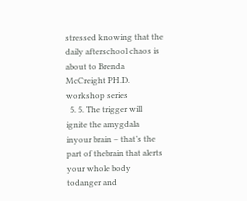stressed knowing that the daily afterschool chaos is about to Brenda McCreight PH.D. workshop series
  5. 5. The trigger will ignite the amygdala inyour brain – that’s the part of thebrain that alerts your whole body todanger and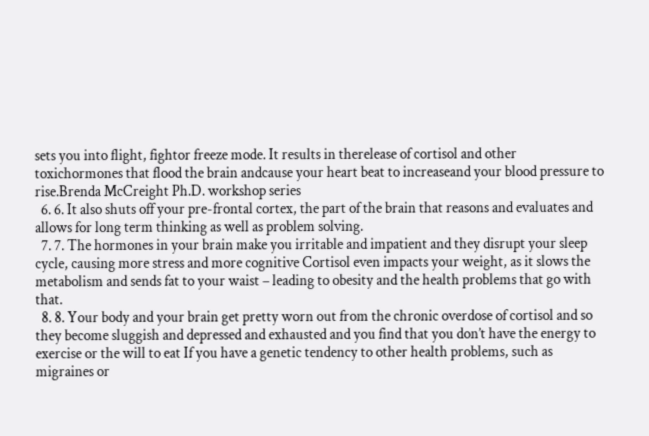sets you into flight, fightor freeze mode. It results in therelease of cortisol and other toxichormones that flood the brain andcause your heart beat to increaseand your blood pressure to rise.Brenda McCreight Ph.D. workshop series
  6. 6. It also shuts off your pre-frontal cortex, the part of the brain that reasons and evaluates and allows for long term thinking as well as problem solving.
  7. 7. The hormones in your brain make you irritable and impatient and they disrupt your sleep cycle, causing more stress and more cognitive Cortisol even impacts your weight, as it slows the metabolism and sends fat to your waist – leading to obesity and the health problems that go with that.
  8. 8. Your body and your brain get pretty worn out from the chronic overdose of cortisol and so they become sluggish and depressed and exhausted and you find that you don’t have the energy to exercise or the will to eat If you have a genetic tendency to other health problems, such as migraines or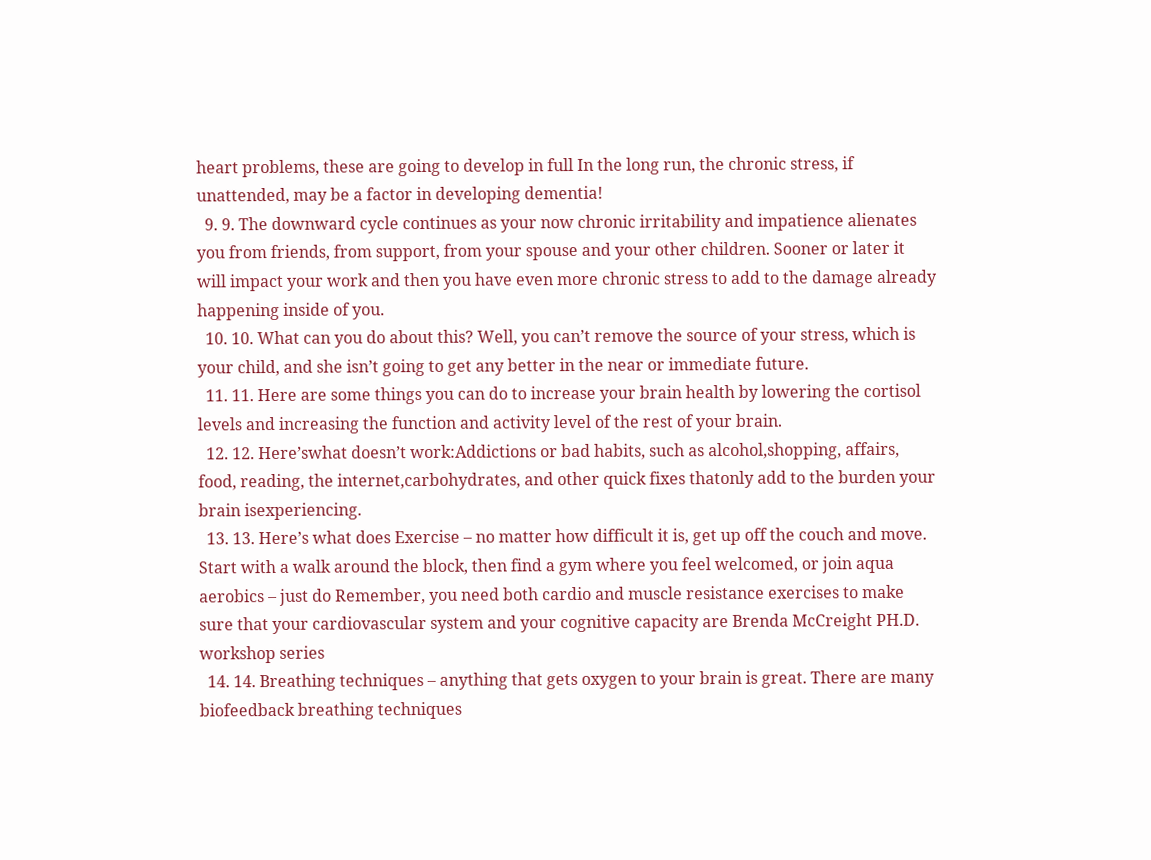heart problems, these are going to develop in full In the long run, the chronic stress, if unattended, may be a factor in developing dementia!
  9. 9. The downward cycle continues as your now chronic irritability and impatience alienates you from friends, from support, from your spouse and your other children. Sooner or later it will impact your work and then you have even more chronic stress to add to the damage already happening inside of you.
  10. 10. What can you do about this? Well, you can’t remove the source of your stress, which is your child, and she isn’t going to get any better in the near or immediate future.
  11. 11. Here are some things you can do to increase your brain health by lowering the cortisol levels and increasing the function and activity level of the rest of your brain.
  12. 12. Here’swhat doesn’t work:Addictions or bad habits, such as alcohol,shopping, affairs, food, reading, the internet,carbohydrates, and other quick fixes thatonly add to the burden your brain isexperiencing.
  13. 13. Here’s what does Exercise – no matter how difficult it is, get up off the couch and move. Start with a walk around the block, then find a gym where you feel welcomed, or join aqua aerobics – just do Remember, you need both cardio and muscle resistance exercises to make sure that your cardiovascular system and your cognitive capacity are Brenda McCreight PH.D. workshop series
  14. 14. Breathing techniques – anything that gets oxygen to your brain is great. There are many biofeedback breathing techniques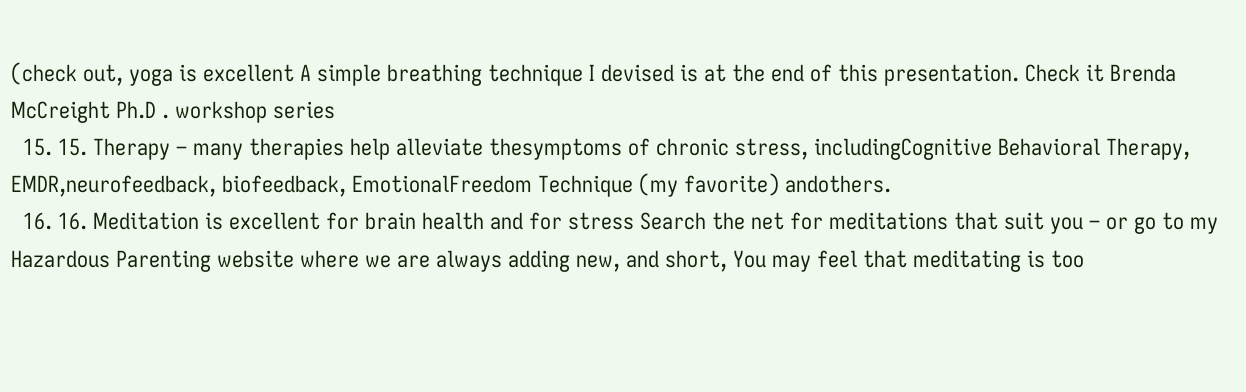(check out, yoga is excellent A simple breathing technique I devised is at the end of this presentation. Check it Brenda McCreight Ph.D . workshop series
  15. 15. Therapy – many therapies help alleviate thesymptoms of chronic stress, includingCognitive Behavioral Therapy, EMDR,neurofeedback, biofeedback, EmotionalFreedom Technique (my favorite) andothers.
  16. 16. Meditation is excellent for brain health and for stress Search the net for meditations that suit you – or go to my Hazardous Parenting website where we are always adding new, and short, You may feel that meditating is too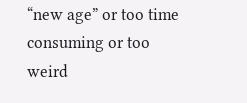“new age” or too time consuming or too weird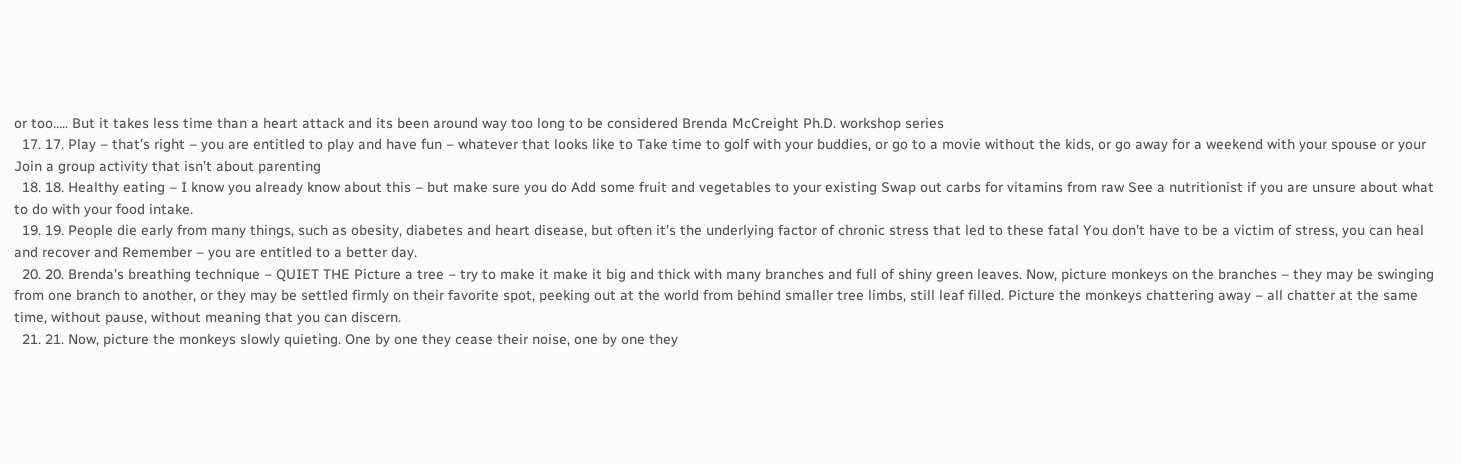or too….. But it takes less time than a heart attack and its been around way too long to be considered Brenda McCreight Ph.D. workshop series
  17. 17. Play – that’s right – you are entitled to play and have fun – whatever that looks like to Take time to golf with your buddies, or go to a movie without the kids, or go away for a weekend with your spouse or your Join a group activity that isn’t about parenting
  18. 18. Healthy eating – I know you already know about this – but make sure you do Add some fruit and vegetables to your existing Swap out carbs for vitamins from raw See a nutritionist if you are unsure about what to do with your food intake.
  19. 19. People die early from many things, such as obesity, diabetes and heart disease, but often it’s the underlying factor of chronic stress that led to these fatal You don’t have to be a victim of stress, you can heal and recover and Remember – you are entitled to a better day.
  20. 20. Brenda’s breathing technique – QUIET THE Picture a tree – try to make it make it big and thick with many branches and full of shiny green leaves. Now, picture monkeys on the branches – they may be swinging from one branch to another, or they may be settled firmly on their favorite spot, peeking out at the world from behind smaller tree limbs, still leaf filled. Picture the monkeys chattering away – all chatter at the same time, without pause, without meaning that you can discern.
  21. 21. Now, picture the monkeys slowly quieting. One by one they cease their noise, one by one they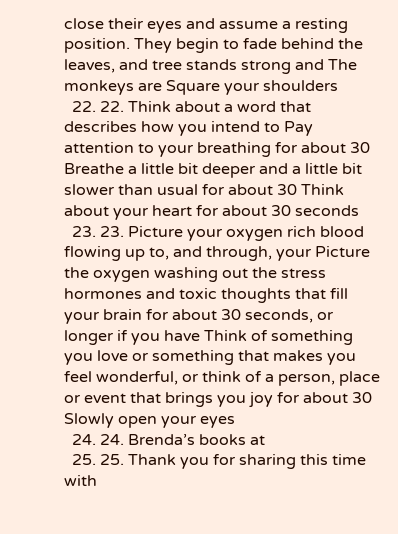close their eyes and assume a resting position. They begin to fade behind the leaves, and tree stands strong and The monkeys are Square your shoulders
  22. 22. Think about a word that describes how you intend to Pay attention to your breathing for about 30 Breathe a little bit deeper and a little bit slower than usual for about 30 Think about your heart for about 30 seconds
  23. 23. Picture your oxygen rich blood flowing up to, and through, your Picture the oxygen washing out the stress hormones and toxic thoughts that fill your brain for about 30 seconds, or longer if you have Think of something you love or something that makes you feel wonderful, or think of a person, place or event that brings you joy for about 30 Slowly open your eyes
  24. 24. Brenda’s books at
  25. 25. Thank you for sharing this time with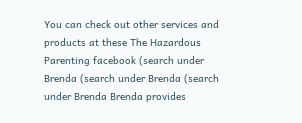You can check out other services and products at these The Hazardous Parenting facebook (search under Brenda (search under Brenda (search under Brenda Brenda provides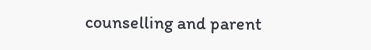counselling and parent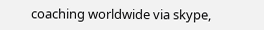coaching worldwide via skype,